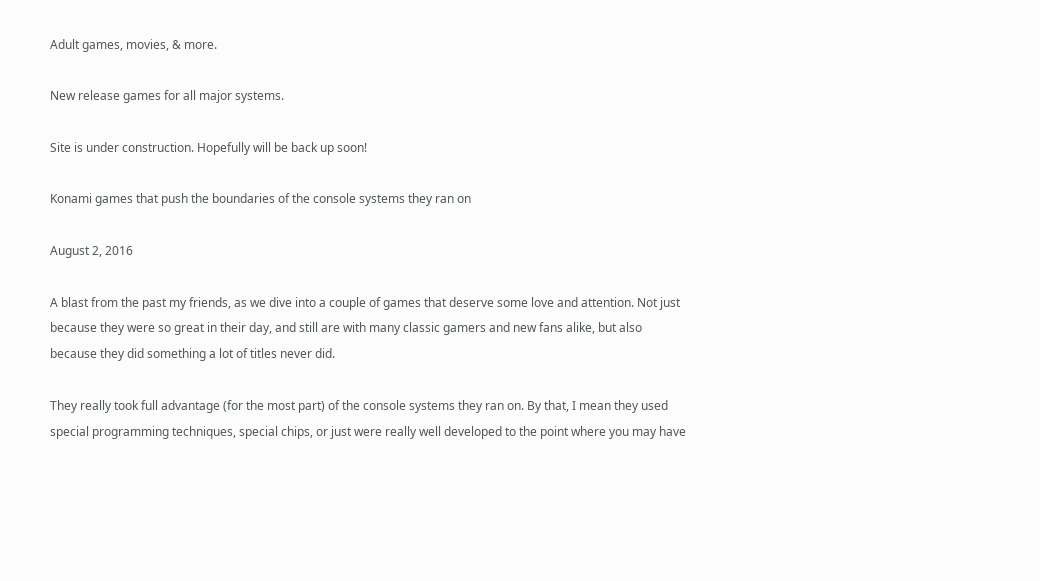Adult games, movies, & more.

New release games for all major systems.

Site is under construction. Hopefully will be back up soon!

Konami games that push the boundaries of the console systems they ran on

August 2, 2016

A blast from the past my friends, as we dive into a couple of games that deserve some love and attention. Not just because they were so great in their day, and still are with many classic gamers and new fans alike, but also because they did something a lot of titles never did.

They really took full advantage (for the most part) of the console systems they ran on. By that, I mean they used special programming techniques, special chips, or just were really well developed to the point where you may have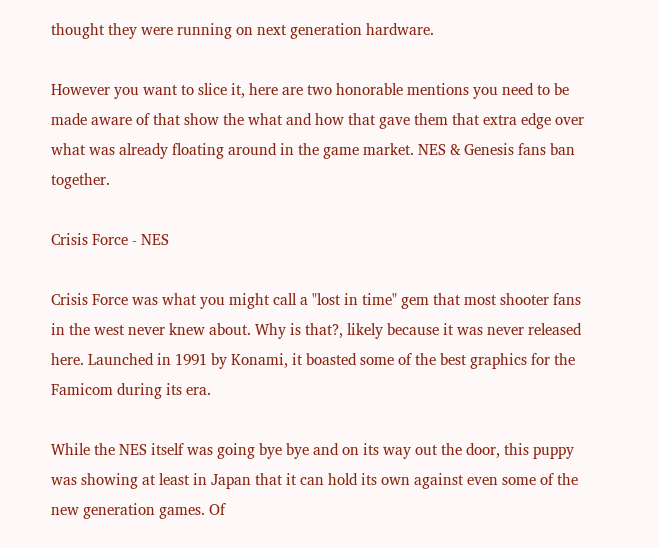thought they were running on next generation hardware.

However you want to slice it, here are two honorable mentions you need to be made aware of that show the what and how that gave them that extra edge over what was already floating around in the game market. NES & Genesis fans ban together.

Crisis Force - NES

Crisis Force was what you might call a "lost in time" gem that most shooter fans in the west never knew about. Why is that?, likely because it was never released here. Launched in 1991 by Konami, it boasted some of the best graphics for the Famicom during its era.

While the NES itself was going bye bye and on its way out the door, this puppy was showing at least in Japan that it can hold its own against even some of the new generation games. Of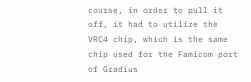course, in order to pull it off, it had to utilize the VRC4 chip, which is the same chip used for the Famicom port of Gradius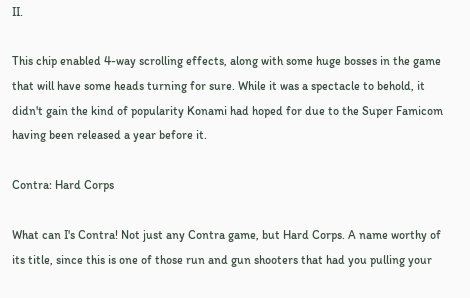II.

This chip enabled 4-way scrolling effects, along with some huge bosses in the game that will have some heads turning for sure. While it was a spectacle to behold, it didn't gain the kind of popularity Konami had hoped for due to the Super Famicom having been released a year before it.

Contra: Hard Corps

What can I's Contra! Not just any Contra game, but Hard Corps. A name worthy of its title, since this is one of those run and gun shooters that had you pulling your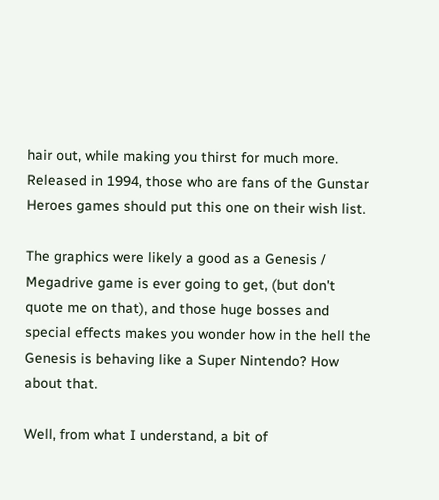hair out, while making you thirst for much more. Released in 1994, those who are fans of the Gunstar Heroes games should put this one on their wish list.

The graphics were likely a good as a Genesis / Megadrive game is ever going to get, (but don't quote me on that), and those huge bosses and special effects makes you wonder how in the hell the Genesis is behaving like a Super Nintendo? How about that.

Well, from what I understand, a bit of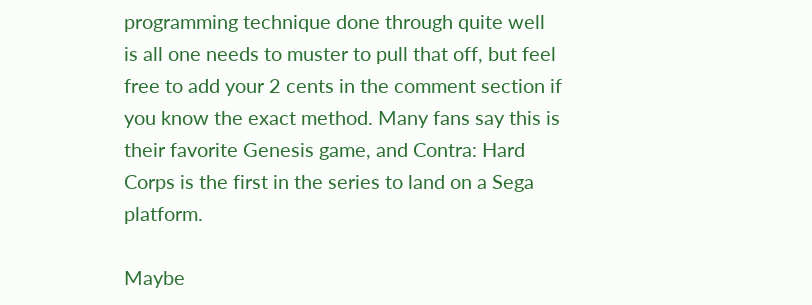programming technique done through quite well is all one needs to muster to pull that off, but feel free to add your 2 cents in the comment section if you know the exact method. Many fans say this is their favorite Genesis game, and Contra: Hard Corps is the first in the series to land on a Sega platform.

Maybe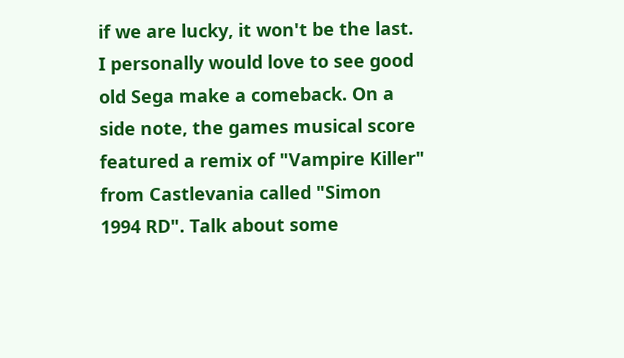if we are lucky, it won't be the last. I personally would love to see good old Sega make a comeback. On a side note, the games musical score featured a remix of "Vampire Killer" from Castlevania called "Simon 1994 RD". Talk about some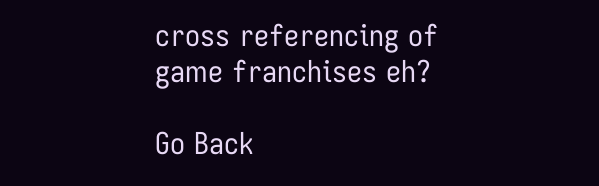cross referencing of game franchises eh?

Go Back